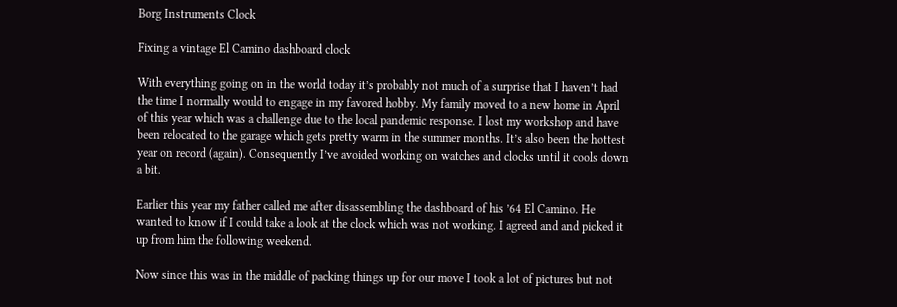Borg Instruments Clock

Fixing a vintage El Camino dashboard clock

With everything going on in the world today it’s probably not much of a surprise that I haven’t had the time I normally would to engage in my favored hobby. My family moved to a new home in April of this year which was a challenge due to the local pandemic response. I lost my workshop and have been relocated to the garage which gets pretty warm in the summer months. It’s also been the hottest year on record (again). Consequently I’ve avoided working on watches and clocks until it cools down a bit.

Earlier this year my father called me after disassembling the dashboard of his ’64 El Camino. He wanted to know if I could take a look at the clock which was not working. I agreed and and picked it up from him the following weekend.

Now since this was in the middle of packing things up for our move I took a lot of pictures but not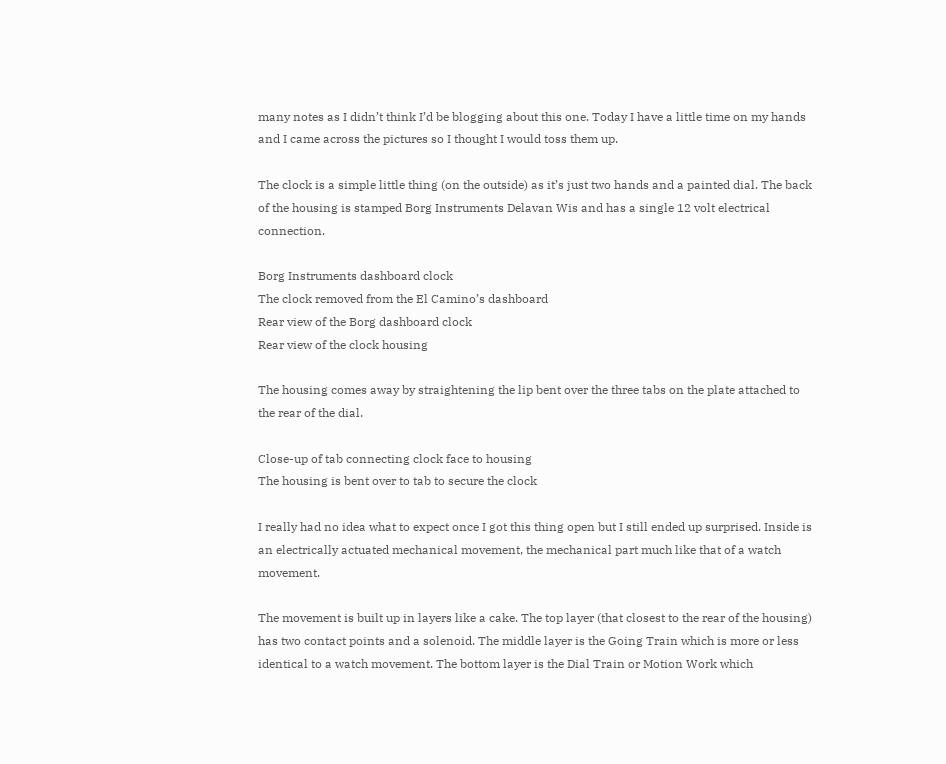many notes as I didn’t think I’d be blogging about this one. Today I have a little time on my hands and I came across the pictures so I thought I would toss them up.

The clock is a simple little thing (on the outside) as it’s just two hands and a painted dial. The back of the housing is stamped Borg Instruments Delavan Wis and has a single 12 volt electrical connection.

Borg Instruments dashboard clock
The clock removed from the El Camino’s dashboard
Rear view of the Borg dashboard clock
Rear view of the clock housing

The housing comes away by straightening the lip bent over the three tabs on the plate attached to the rear of the dial.

Close-up of tab connecting clock face to housing
The housing is bent over to tab to secure the clock

I really had no idea what to expect once I got this thing open but I still ended up surprised. Inside is an electrically actuated mechanical movement, the mechanical part much like that of a watch movement.

The movement is built up in layers like a cake. The top layer (that closest to the rear of the housing) has two contact points and a solenoid. The middle layer is the Going Train which is more or less identical to a watch movement. The bottom layer is the Dial Train or Motion Work which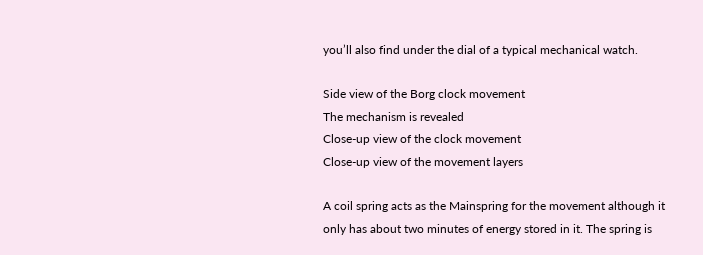you’ll also find under the dial of a typical mechanical watch.

Side view of the Borg clock movement
The mechanism is revealed
Close-up view of the clock movement
Close-up view of the movement layers

A coil spring acts as the Mainspring for the movement although it only has about two minutes of energy stored in it. The spring is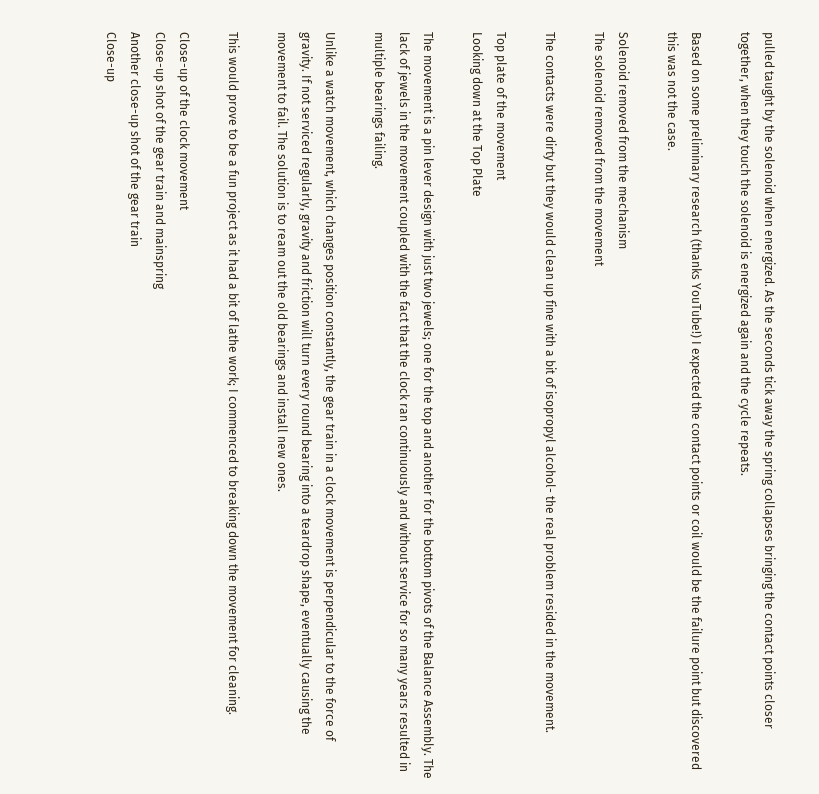pulled taught by the solenoid when energized. As the seconds tick away the spring collapses bringing the contact points closer together, when they touch the solenoid is energized again and the cycle repeats.

Based on some preliminary research (thanks YouTube!) I expected the contact points or coil would be the failure point but discovered this was not the case.

Solenoid removed from the mechanism
The solenoid removed from the movement

The contacts were dirty but they would clean up fine with a bit of isopropyl alcohol- the real problem resided in the movement.

Top plate of the movement
Looking down at the Top Plate

The movement is a pin lever design with just two jewels; one for the top and another for the bottom pivots of the Balance Assembly. The lack of jewels in the movement coupled with the fact that the clock ran continuously and without service for so many years resulted in multiple bearings failing.

Unlike a watch movement, which changes position constantly, the gear train in a clock movement is perpendicular to the force of gravity. If not serviced regularly, gravity and friction will turn every round bearing into a teardrop shape, eventually causing the movement to fail. The solution is to ream out the old bearings and install new ones.

This would prove to be a fun project as it had a bit of lathe work; I commenced to breaking down the movement for cleaning.

Close-up of the clock movement
Close-up shot of the gear train and mainspring
Another close-up shot of the gear train
Close-up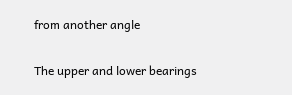from another angle

The upper and lower bearings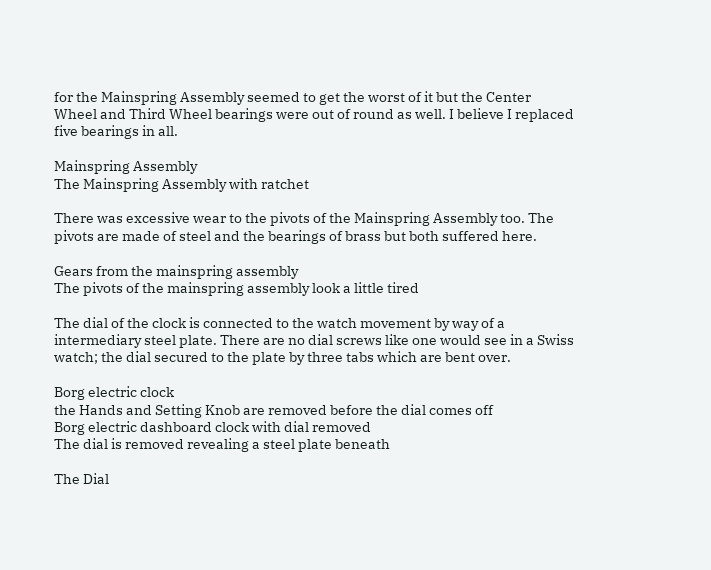for the Mainspring Assembly seemed to get the worst of it but the Center Wheel and Third Wheel bearings were out of round as well. I believe I replaced five bearings in all.

Mainspring Assembly
The Mainspring Assembly with ratchet

There was excessive wear to the pivots of the Mainspring Assembly too. The pivots are made of steel and the bearings of brass but both suffered here.

Gears from the mainspring assembly
The pivots of the mainspring assembly look a little tired

The dial of the clock is connected to the watch movement by way of a intermediary steel plate. There are no dial screws like one would see in a Swiss watch; the dial secured to the plate by three tabs which are bent over.

Borg electric clock
the Hands and Setting Knob are removed before the dial comes off
Borg electric dashboard clock with dial removed
The dial is removed revealing a steel plate beneath

The Dial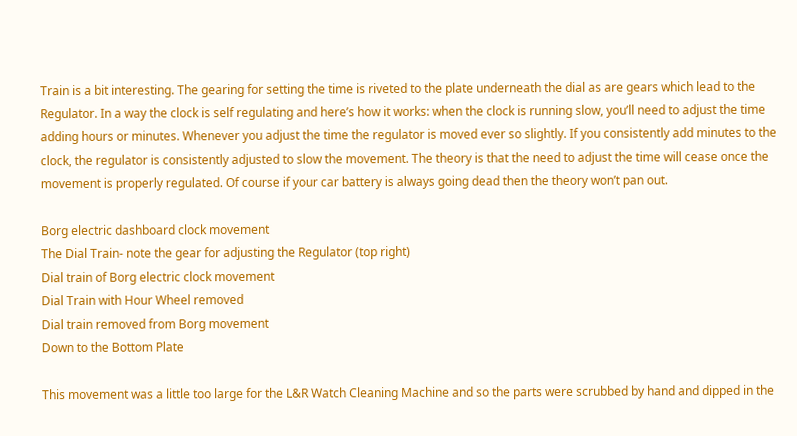Train is a bit interesting. The gearing for setting the time is riveted to the plate underneath the dial as are gears which lead to the Regulator. In a way the clock is self regulating and here’s how it works: when the clock is running slow, you’ll need to adjust the time adding hours or minutes. Whenever you adjust the time the regulator is moved ever so slightly. If you consistently add minutes to the clock, the regulator is consistently adjusted to slow the movement. The theory is that the need to adjust the time will cease once the movement is properly regulated. Of course if your car battery is always going dead then the theory won’t pan out.

Borg electric dashboard clock movement
The Dial Train- note the gear for adjusting the Regulator (top right)
Dial train of Borg electric clock movement
Dial Train with Hour Wheel removed
Dial train removed from Borg movement
Down to the Bottom Plate

This movement was a little too large for the L&R Watch Cleaning Machine and so the parts were scrubbed by hand and dipped in the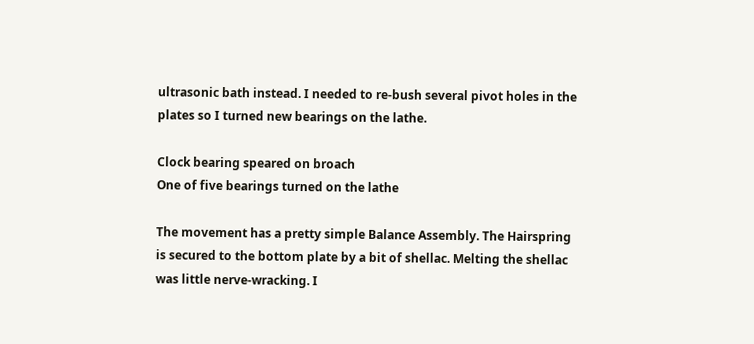ultrasonic bath instead. I needed to re-bush several pivot holes in the plates so I turned new bearings on the lathe.

Clock bearing speared on broach
One of five bearings turned on the lathe

The movement has a pretty simple Balance Assembly. The Hairspring is secured to the bottom plate by a bit of shellac. Melting the shellac was little nerve-wracking. I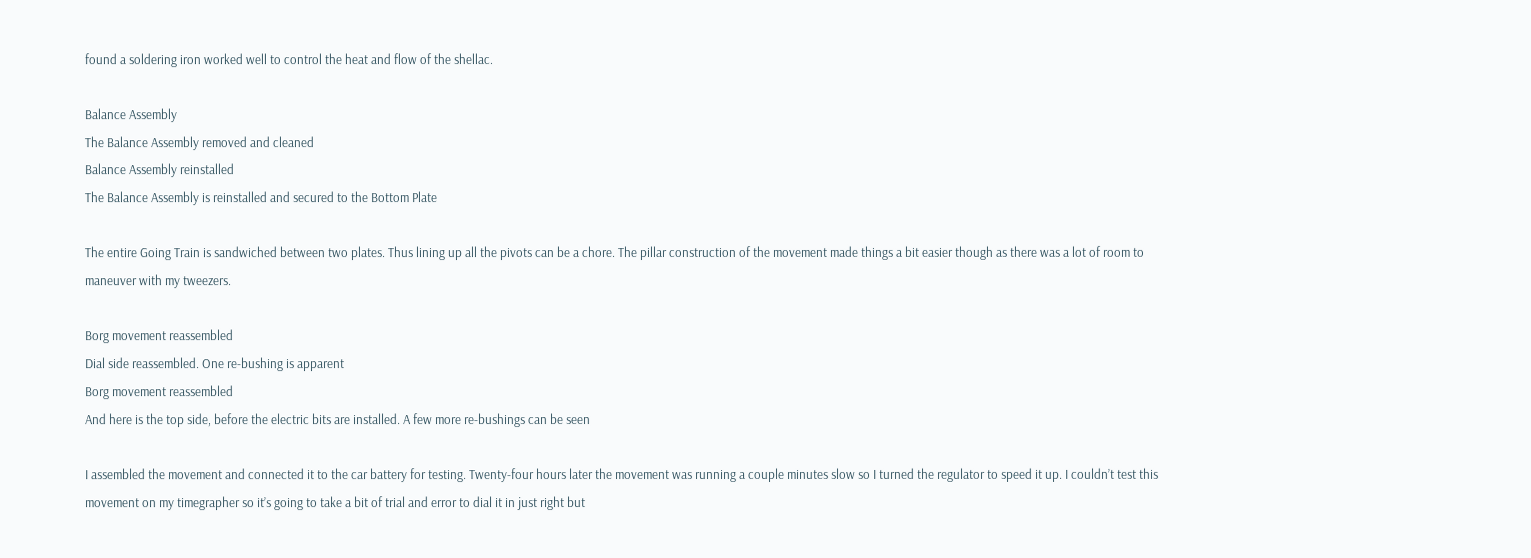found a soldering iron worked well to control the heat and flow of the shellac.

Balance Assembly
The Balance Assembly removed and cleaned
Balance Assembly reinstalled
The Balance Assembly is reinstalled and secured to the Bottom Plate

The entire Going Train is sandwiched between two plates. Thus lining up all the pivots can be a chore. The pillar construction of the movement made things a bit easier though as there was a lot of room to maneuver with my tweezers.

Borg movement reassembled
Dial side reassembled. One re-bushing is apparent
Borg movement reassembled
And here is the top side, before the electric bits are installed. A few more re-bushings can be seen

I assembled the movement and connected it to the car battery for testing. Twenty-four hours later the movement was running a couple minutes slow so I turned the regulator to speed it up. I couldn’t test this movement on my timegrapher so it’s going to take a bit of trial and error to dial it in just right but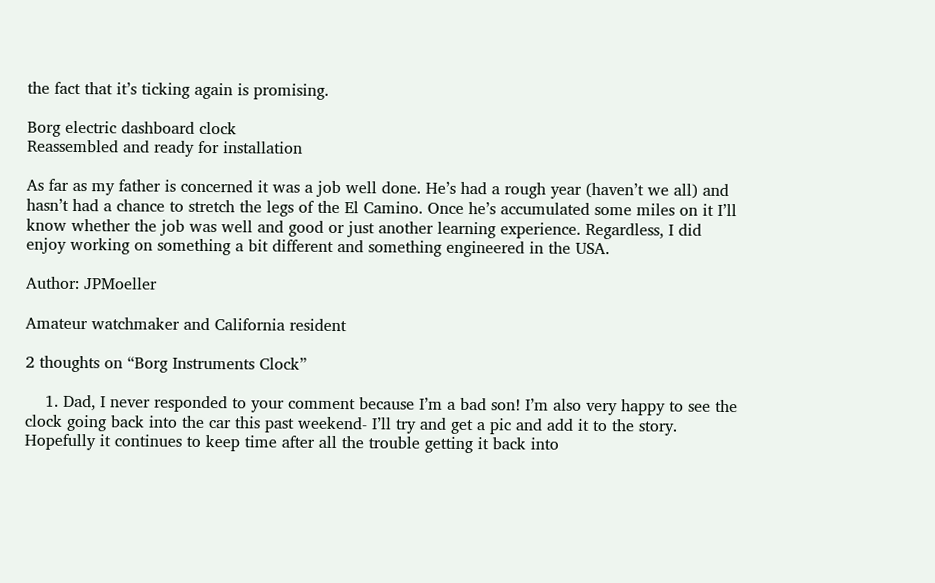the fact that it’s ticking again is promising.

Borg electric dashboard clock
Reassembled and ready for installation

As far as my father is concerned it was a job well done. He’s had a rough year (haven’t we all) and hasn’t had a chance to stretch the legs of the El Camino. Once he’s accumulated some miles on it I’ll know whether the job was well and good or just another learning experience. Regardless, I did enjoy working on something a bit different and something engineered in the USA.

Author: JPMoeller

Amateur watchmaker and California resident

2 thoughts on “Borg Instruments Clock”

    1. Dad, I never responded to your comment because I’m a bad son! I’m also very happy to see the clock going back into the car this past weekend- I’ll try and get a pic and add it to the story. Hopefully it continues to keep time after all the trouble getting it back into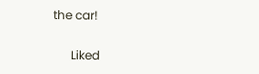the car!

      Liked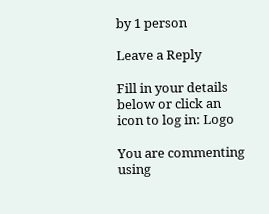by 1 person

Leave a Reply

Fill in your details below or click an icon to log in: Logo

You are commenting using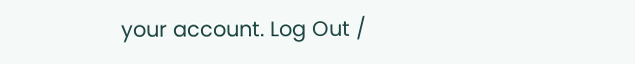your account. Log Out /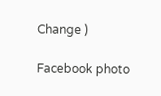Change )

Facebook photo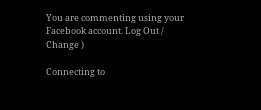You are commenting using your Facebook account. Log Out /  Change )

Connecting to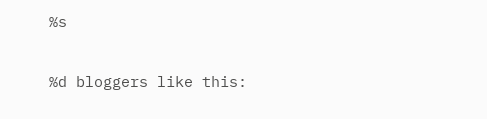%s

%d bloggers like this: